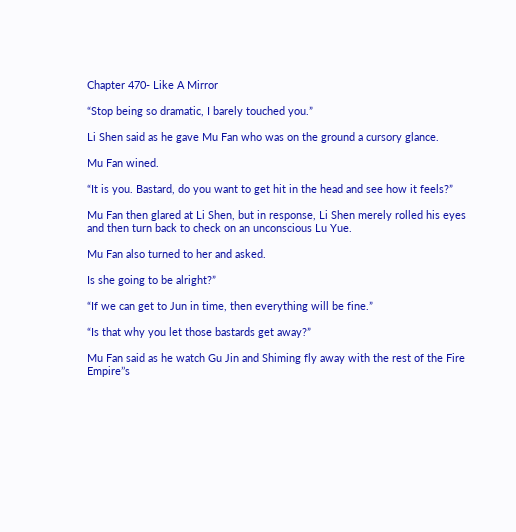Chapter 470- Like A Mirror

“Stop being so dramatic, I barely touched you.”

Li Shen said as he gave Mu Fan who was on the ground a cursory glance.

Mu Fan wined.

“It is you. Bastard, do you want to get hit in the head and see how it feels?”

Mu Fan then glared at Li Shen, but in response, Li Shen merely rolled his eyes and then turn back to check on an unconscious Lu Yue.

Mu Fan also turned to her and asked.

Is she going to be alright?”

“If we can get to Jun in time, then everything will be fine.”

“Is that why you let those bastards get away?”

Mu Fan said as he watch Gu Jin and Shiming fly away with the rest of the Fire Empire’’s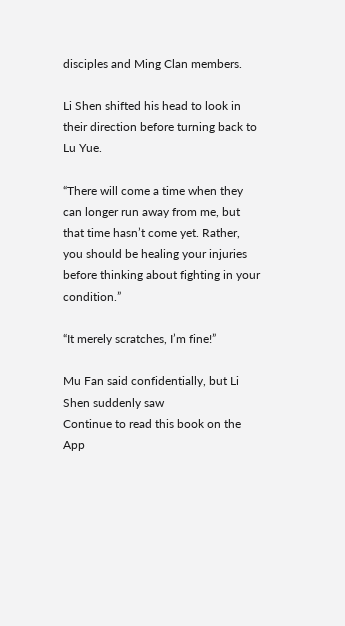disciples and Ming Clan members.

Li Shen shifted his head to look in their direction before turning back to Lu Yue.

“There will come a time when they can longer run away from me, but that time hasn’t come yet. Rather, you should be healing your injuries before thinking about fighting in your condition.”

“It merely scratches, I’m fine!”

Mu Fan said confidentially, but Li Shen suddenly saw
Continue to read this book on the App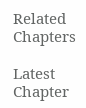Related Chapters

Latest Chapter